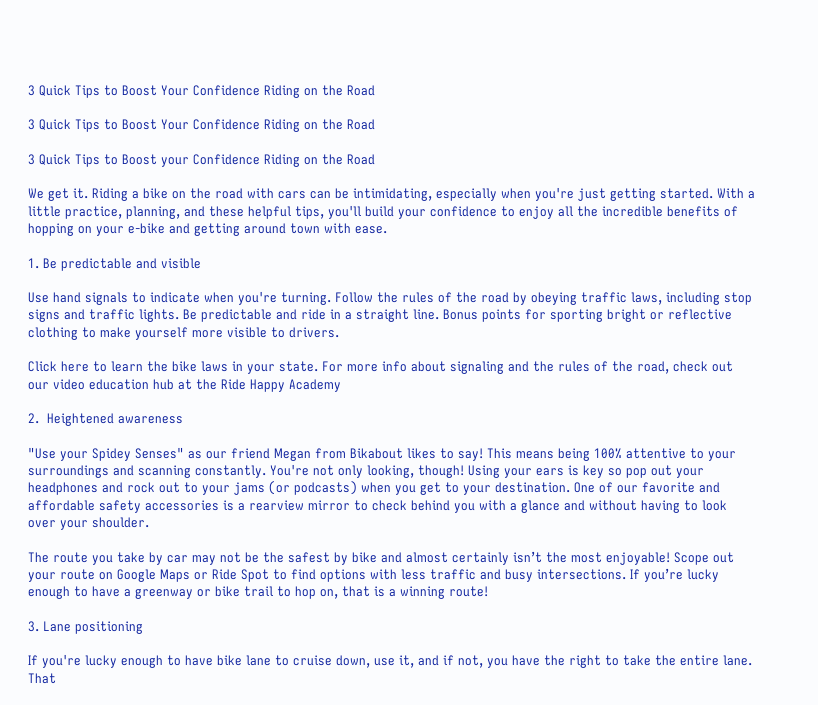3 Quick Tips to Boost Your Confidence Riding on the Road

3 Quick Tips to Boost Your Confidence Riding on the Road

3 Quick Tips to Boost your Confidence Riding on the Road

We get it. Riding a bike on the road with cars can be intimidating, especially when you're just getting started. With a little practice, planning, and these helpful tips, you'll build your confidence to enjoy all the incredible benefits of hopping on your e-bike and getting around town with ease.

1. Be predictable and visible

Use hand signals to indicate when you're turning. Follow the rules of the road by obeying traffic laws, including stop signs and traffic lights. Be predictable and ride in a straight line. Bonus points for sporting bright or reflective clothing to make yourself more visible to drivers.

Click here to learn the bike laws in your state. For more info about signaling and the rules of the road, check out our video education hub at the Ride Happy Academy

2.  Heightened awareness

"Use your Spidey Senses" as our friend Megan from Bikabout likes to say! This means being 100% attentive to your surroundings and scanning constantly. You're not only looking, though! Using your ears is key so pop out your headphones and rock out to your jams (or podcasts) when you get to your destination. One of our favorite and affordable safety accessories is a rearview mirror to check behind you with a glance and without having to look over your shoulder.

The route you take by car may not be the safest by bike and almost certainly isn’t the most enjoyable! Scope out your route on Google Maps or Ride Spot to find options with less traffic and busy intersections. If you’re lucky enough to have a greenway or bike trail to hop on, that is a winning route!

3. Lane positioning

If you're lucky enough to have bike lane to cruise down, use it, and if not, you have the right to take the entire lane. That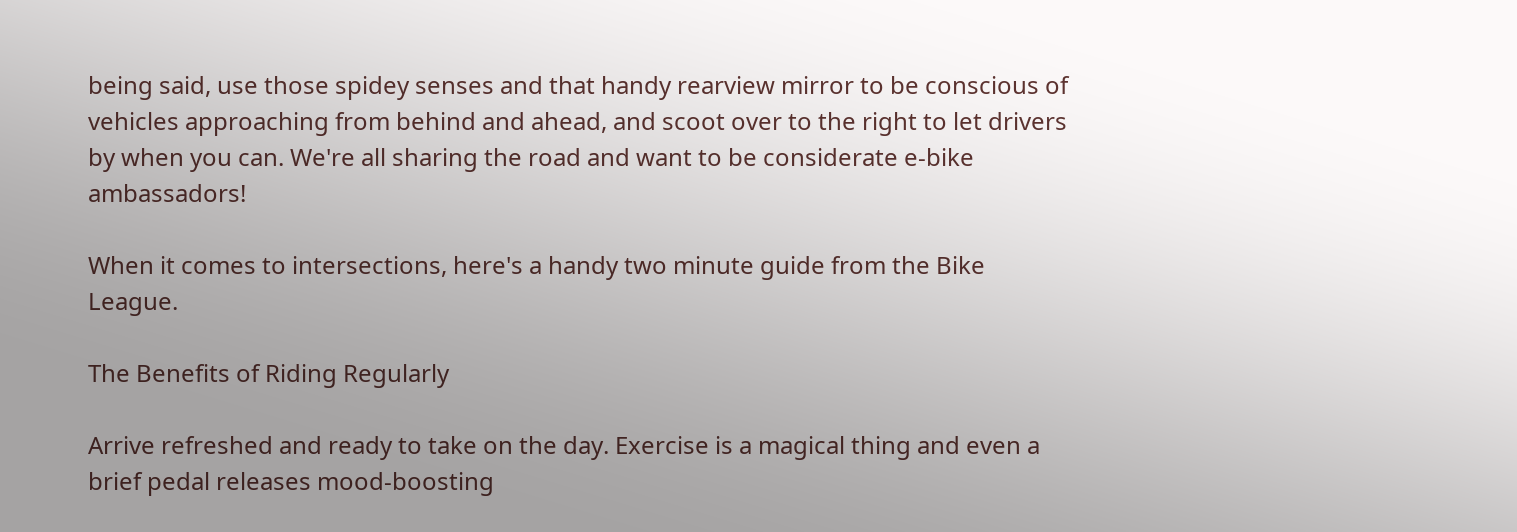being said, use those spidey senses and that handy rearview mirror to be conscious of vehicles approaching from behind and ahead, and scoot over to the right to let drivers by when you can. We're all sharing the road and want to be considerate e-bike ambassadors!

When it comes to intersections, here's a handy two minute guide from the Bike League.

The Benefits of Riding Regularly

Arrive refreshed and ready to take on the day. Exercise is a magical thing and even a brief pedal releases mood-boosting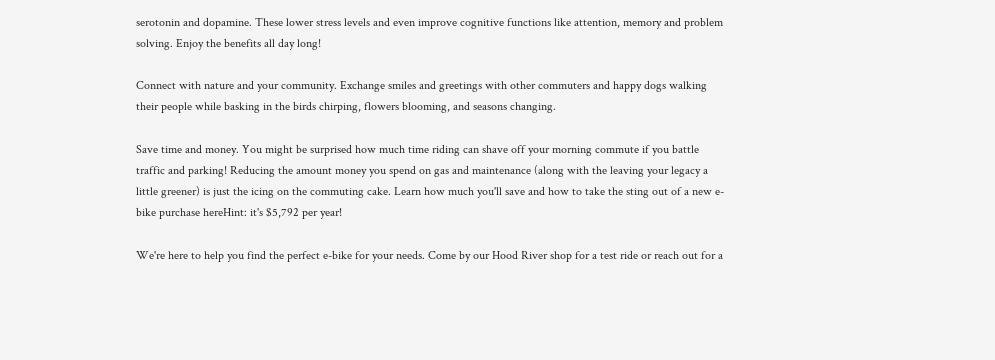serotonin and dopamine. These lower stress levels and even improve cognitive functions like attention, memory and problem solving. Enjoy the benefits all day long!

Connect with nature and your community. Exchange smiles and greetings with other commuters and happy dogs walking their people while basking in the birds chirping, flowers blooming, and seasons changing.

Save time and money. You might be surprised how much time riding can shave off your morning commute if you battle traffic and parking! Reducing the amount money you spend on gas and maintenance (along with the leaving your legacy a little greener) is just the icing on the commuting cake. Learn how much you'll save and how to take the sting out of a new e-bike purchase hereHint: it's $5,792 per year!

We're here to help you find the perfect e-bike for your needs. Come by our Hood River shop for a test ride or reach out for a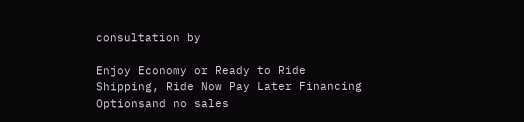consultation by

Enjoy Economy or Ready to Ride Shipping, Ride Now Pay Later Financing Optionsand no sales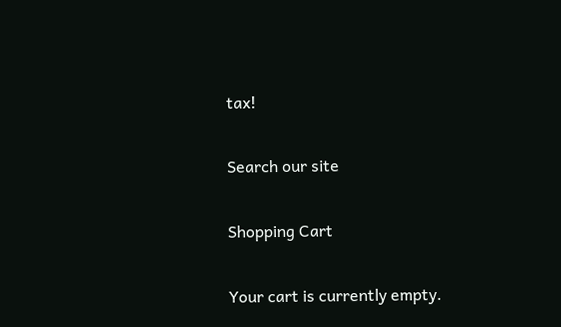tax!

Search our site

Shopping Cart

Your cart is currently empty.